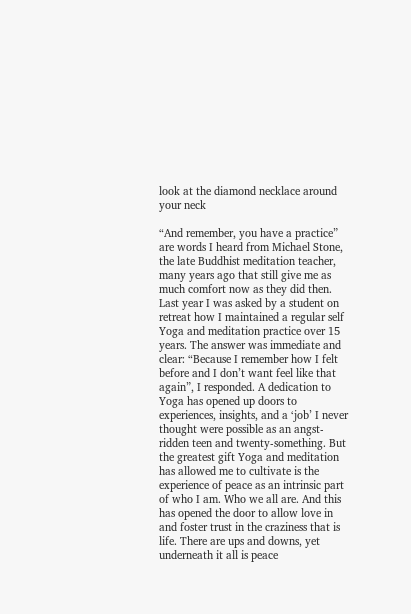look at the diamond necklace around your neck

“And remember, you have a practice” are words I heard from Michael Stone, the late Buddhist meditation teacher, many years ago that still give me as much comfort now as they did then. Last year I was asked by a student on retreat how I maintained a regular self Yoga and meditation practice over 15 years. The answer was immediate and clear: “Because I remember how I felt before and I don’t want feel like that again”, I responded. A dedication to Yoga has opened up doors to experiences, insights, and a ‘job’ I never thought were possible as an angst-ridden teen and twenty-something. But the greatest gift Yoga and meditation has allowed me to cultivate is the experience of peace as an intrinsic part of who I am. Who we all are. And this has opened the door to allow love in and foster trust in the craziness that is life. There are ups and downs, yet underneath it all is peace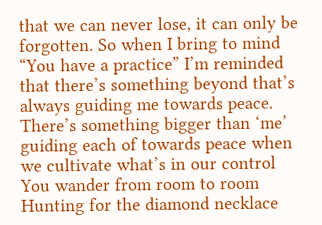that we can never lose, it can only be forgotten. So when I bring to mind “You have a practice” I’m reminded that there’s something beyond that’s always guiding me towards peace. There’s something bigger than ‘me’ guiding each of towards peace when we cultivate what’s in our control  You wander from room to room Hunting for the diamond necklace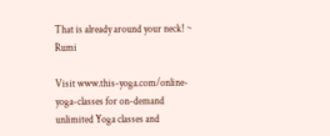That is already around your neck! ~ Rumi

Visit www.this-yoga.com/online-yoga-classes for on-demand unlimited Yoga classes and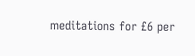meditations for £6 per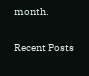month.

Recent Posts